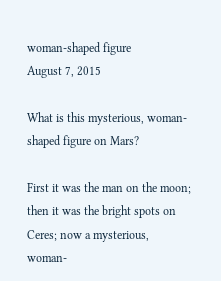woman-shaped figure
August 7, 2015

What is this mysterious, woman-shaped figure on Mars?

First it was the man on the moon; then it was the bright spots on Ceres; now a mysterious, woman-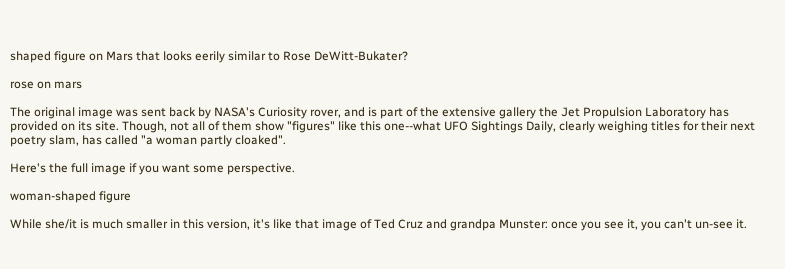shaped figure on Mars that looks eerily similar to Rose DeWitt-Bukater?

rose on mars

The original image was sent back by NASA's Curiosity rover, and is part of the extensive gallery the Jet Propulsion Laboratory has provided on its site. Though, not all of them show "figures" like this one--what UFO Sightings Daily, clearly weighing titles for their next poetry slam, has called "a woman partly cloaked".

Here's the full image if you want some perspective.

woman-shaped figure

While she/it is much smaller in this version, it's like that image of Ted Cruz and grandpa Munster: once you see it, you can't un-see it.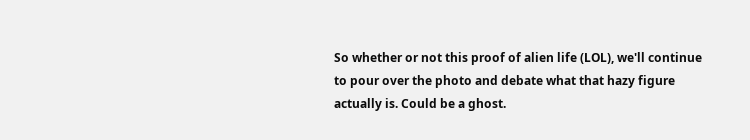So whether or not this proof of alien life (LOL), we'll continue to pour over the photo and debate what that hazy figure actually is. Could be a ghost.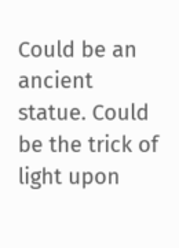Could be an ancient statue. Could be the trick of light upon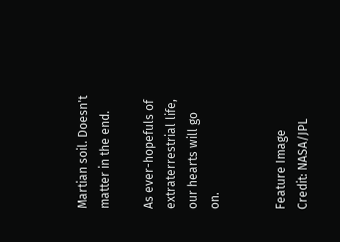Martian soil. Doesn't matter in the end.

As ever-hopefuls of extraterrestrial life, our hearts will go on.


Feature Image Credit: NASA/JPL